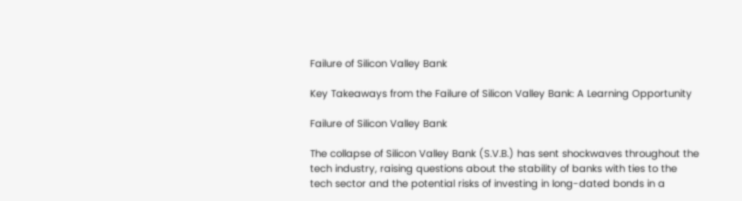Failure of Silicon Valley Bank

Key Takeaways from the Failure of Silicon Valley Bank: A Learning Opportunity

Failure of Silicon Valley Bank

The collapse of Silicon Valley Bank (S.V.B.) has sent shockwaves throughout the tech industry, raising questions about the stability of banks with ties to the tech sector and the potential risks of investing in long-dated bonds in a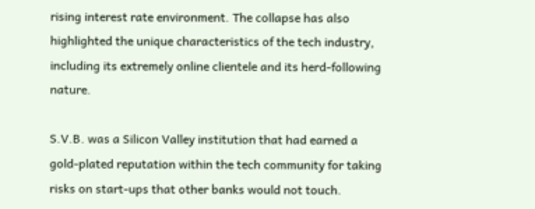rising interest rate environment. The collapse has also highlighted the unique characteristics of the tech industry, including its extremely online clientele and its herd-following nature.

S.V.B. was a Silicon Valley institution that had earned a gold-plated reputation within the tech community for taking risks on start-ups that other banks would not touch.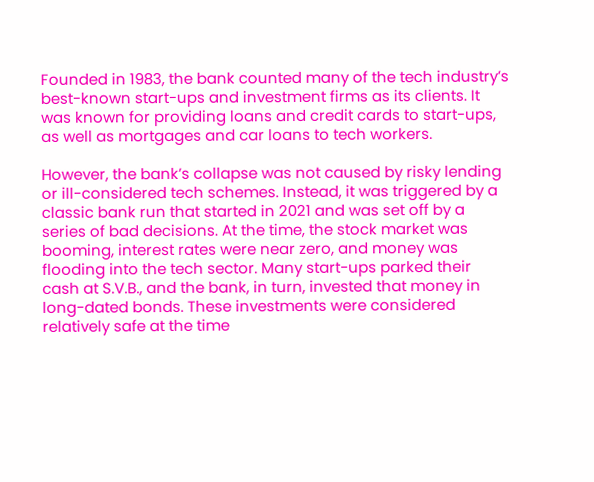Founded in 1983, the bank counted many of the tech industry’s best-known start-ups and investment firms as its clients. It was known for providing loans and credit cards to start-ups, as well as mortgages and car loans to tech workers.

However, the bank’s collapse was not caused by risky lending or ill-considered tech schemes. Instead, it was triggered by a classic bank run that started in 2021 and was set off by a series of bad decisions. At the time, the stock market was booming, interest rates were near zero, and money was flooding into the tech sector. Many start-ups parked their cash at S.V.B., and the bank, in turn, invested that money in long-dated bonds. These investments were considered relatively safe at the time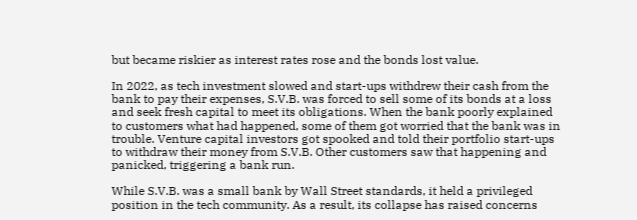but became riskier as interest rates rose and the bonds lost value.

In 2022, as tech investment slowed and start-ups withdrew their cash from the bank to pay their expenses, S.V.B. was forced to sell some of its bonds at a loss and seek fresh capital to meet its obligations. When the bank poorly explained to customers what had happened, some of them got worried that the bank was in trouble. Venture capital investors got spooked and told their portfolio start-ups to withdraw their money from S.V.B. Other customers saw that happening and panicked, triggering a bank run.

While S.V.B. was a small bank by Wall Street standards, it held a privileged position in the tech community. As a result, its collapse has raised concerns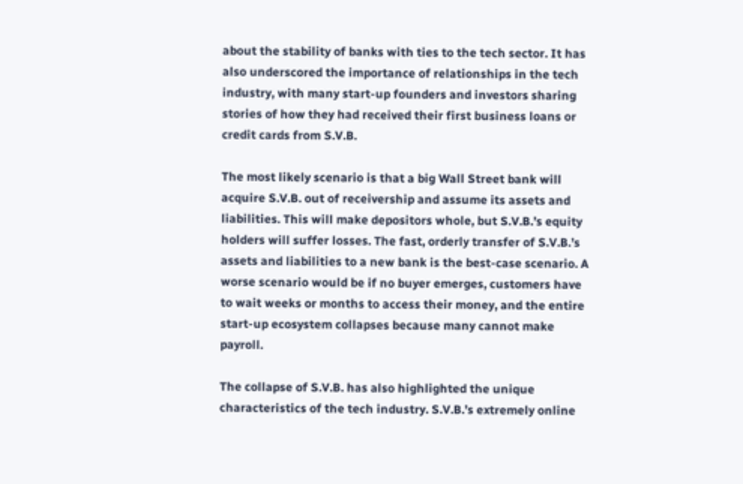about the stability of banks with ties to the tech sector. It has also underscored the importance of relationships in the tech industry, with many start-up founders and investors sharing stories of how they had received their first business loans or credit cards from S.V.B.

The most likely scenario is that a big Wall Street bank will acquire S.V.B. out of receivership and assume its assets and liabilities. This will make depositors whole, but S.V.B.’s equity holders will suffer losses. The fast, orderly transfer of S.V.B.’s assets and liabilities to a new bank is the best-case scenario. A worse scenario would be if no buyer emerges, customers have to wait weeks or months to access their money, and the entire start-up ecosystem collapses because many cannot make payroll.

The collapse of S.V.B. has also highlighted the unique characteristics of the tech industry. S.V.B.’s extremely online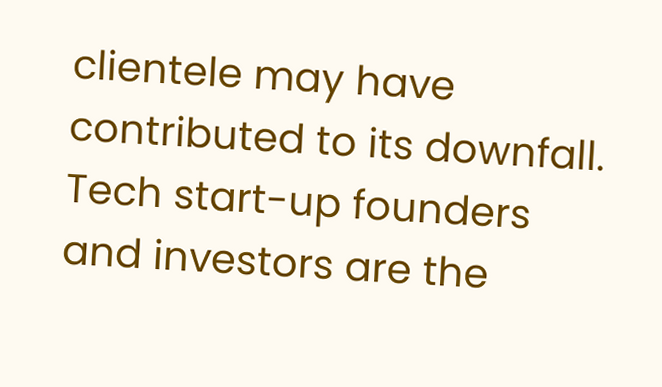clientele may have contributed to its downfall. Tech start-up founders and investors are the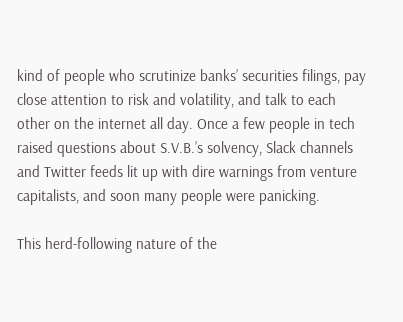kind of people who scrutinize banks’ securities filings, pay close attention to risk and volatility, and talk to each other on the internet all day. Once a few people in tech raised questions about S.V.B.’s solvency, Slack channels and Twitter feeds lit up with dire warnings from venture capitalists, and soon many people were panicking.

This herd-following nature of the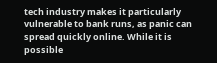tech industry makes it particularly vulnerable to bank runs, as panic can spread quickly online. While it is possible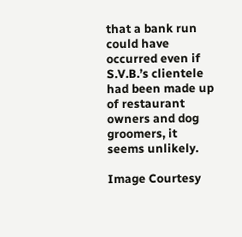that a bank run could have occurred even if S.V.B.’s clientele had been made up of restaurant owners and dog groomers, it seems unlikely.

Image Courtesy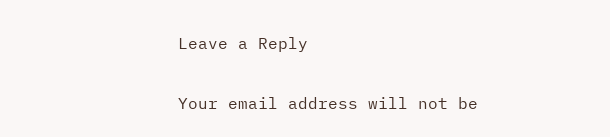Leave a Reply

Your email address will not be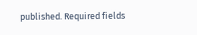published. Required fields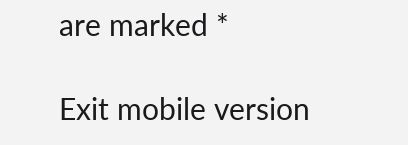are marked *

Exit mobile version